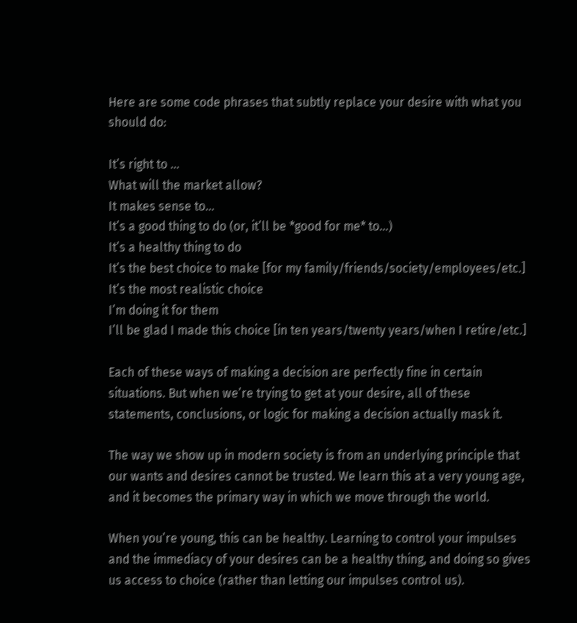Here are some code phrases that subtly replace your desire with what you should do:

It’s right to …
What will the market allow?
It makes sense to…
It’s a good thing to do (or, it’ll be *good for me* to…)
It’s a healthy thing to do
It’s the best choice to make [for my family/friends/society/employees/etc.]
It’s the most realistic choice
I’m doing it for them
I’ll be glad I made this choice [in ten years/twenty years/when I retire/etc.]

Each of these ways of making a decision are perfectly fine in certain situations. But when we’re trying to get at your desire, all of these statements, conclusions, or logic for making a decision actually mask it.

The way we show up in modern society is from an underlying principle that our wants and desires cannot be trusted. We learn this at a very young age, and it becomes the primary way in which we move through the world.

When you’re young, this can be healthy. Learning to control your impulses and the immediacy of your desires can be a healthy thing, and doing so gives us access to choice (rather than letting our impulses control us).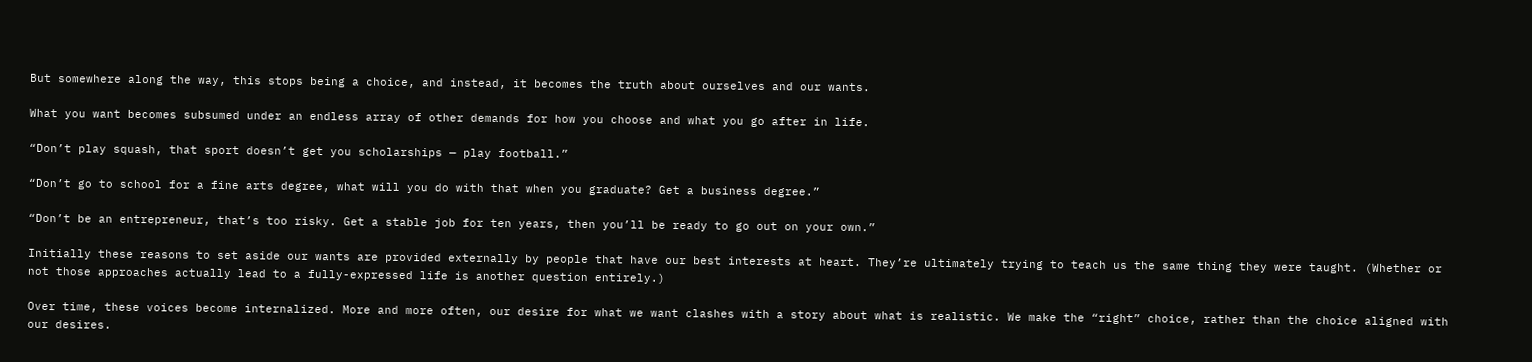But somewhere along the way, this stops being a choice, and instead, it becomes the truth about ourselves and our wants.

What you want becomes subsumed under an endless array of other demands for how you choose and what you go after in life.

“Don’t play squash, that sport doesn’t get you scholarships — play football.”

“Don’t go to school for a fine arts degree, what will you do with that when you graduate? Get a business degree.”

“Don’t be an entrepreneur, that’s too risky. Get a stable job for ten years, then you’ll be ready to go out on your own.”

Initially these reasons to set aside our wants are provided externally by people that have our best interests at heart. They’re ultimately trying to teach us the same thing they were taught. (Whether or not those approaches actually lead to a fully-expressed life is another question entirely.)

Over time, these voices become internalized. More and more often, our desire for what we want clashes with a story about what is realistic. We make the “right” choice, rather than the choice aligned with our desires.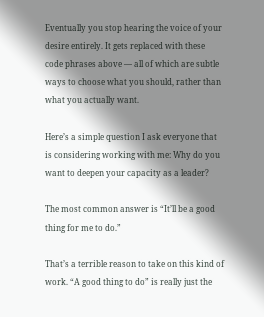Eventually you stop hearing the voice of your desire entirely. It gets replaced with these code phrases above — all of which are subtle ways to choose what you should, rather than what you actually want.

Here’s a simple question I ask everyone that is considering working with me: Why do you want to deepen your capacity as a leader?

The most common answer is “It’ll be a good thing for me to do.”

That’s a terrible reason to take on this kind of work. “A good thing to do” is really just the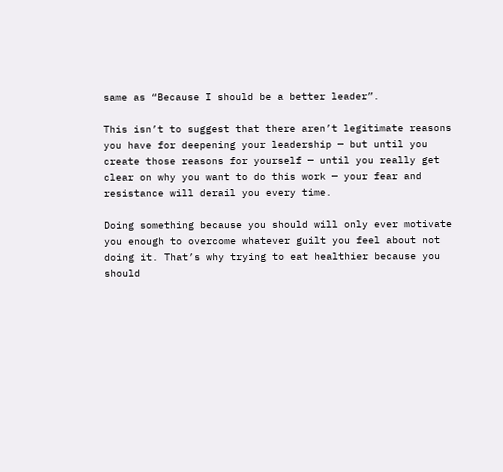same as “Because I should be a better leader”.

This isn’t to suggest that there aren’t legitimate reasons you have for deepening your leadership — but until you create those reasons for yourself — until you really get clear on why you want to do this work — your fear and resistance will derail you every time.

Doing something because you should will only ever motivate you enough to overcome whatever guilt you feel about not doing it. That’s why trying to eat healthier because you should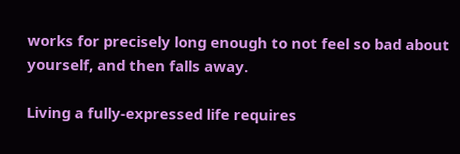works for precisely long enough to not feel so bad about yourself, and then falls away.

Living a fully-expressed life requires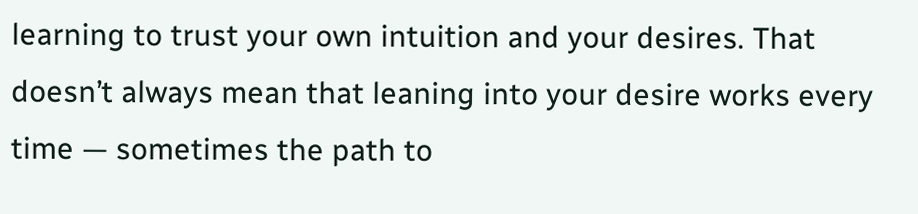learning to trust your own intuition and your desires. That doesn’t always mean that leaning into your desire works every time — sometimes the path to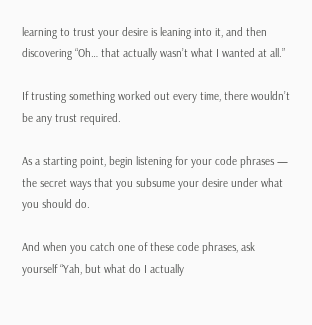learning to trust your desire is leaning into it, and then discovering “Oh… that actually wasn’t what I wanted at all.”

If trusting something worked out every time, there wouldn’t be any trust required.

As a starting point, begin listening for your code phrases — the secret ways that you subsume your desire under what you should do.

And when you catch one of these code phrases, ask yourself “Yah, but what do I actually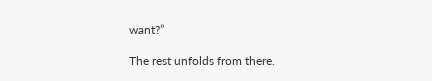want?”

The rest unfolds from there.